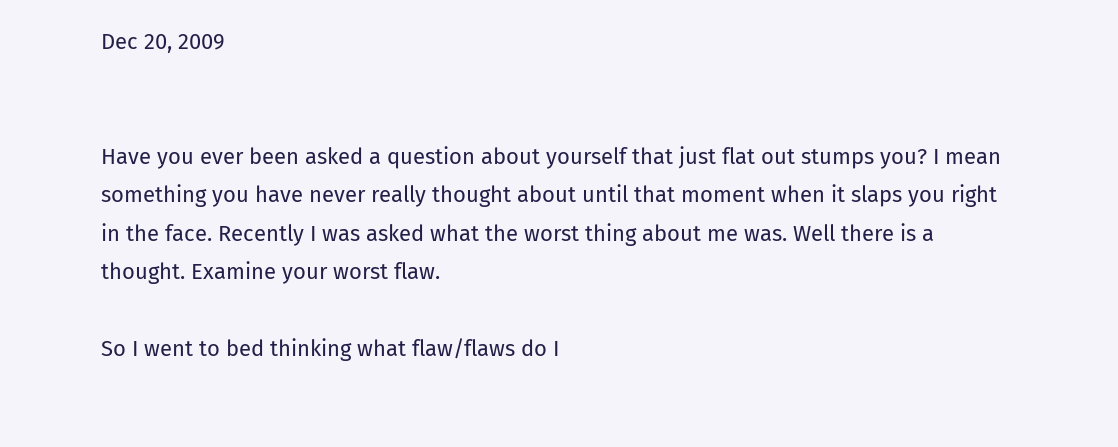Dec 20, 2009


Have you ever been asked a question about yourself that just flat out stumps you? I mean something you have never really thought about until that moment when it slaps you right in the face. Recently I was asked what the worst thing about me was. Well there is a thought. Examine your worst flaw.

So I went to bed thinking what flaw/flaws do I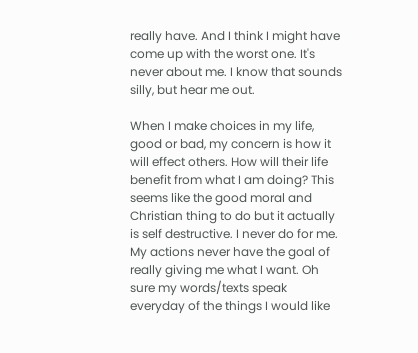really have. And I think I might have come up with the worst one. It's never about me. I know that sounds silly, but hear me out.

When I make choices in my life, good or bad, my concern is how it will effect others. How will their life benefit from what I am doing? This seems like the good moral and Christian thing to do but it actually is self destructive. I never do for me. My actions never have the goal of really giving me what I want. Oh sure my words/texts speak everyday of the things I would like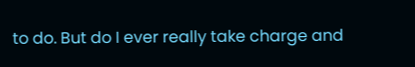to do. But do I ever really take charge and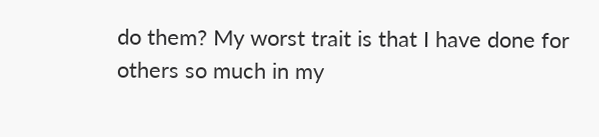do them? My worst trait is that I have done for others so much in my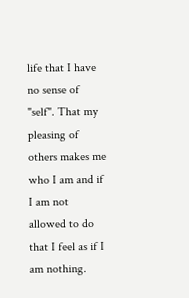life that I have no sense of "self". That my pleasing of others makes me who I am and if I am not allowed to do that I feel as if I am nothing.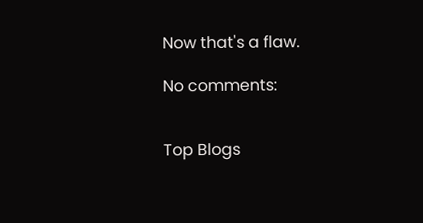Now that's a flaw.

No comments:


Top Blogs